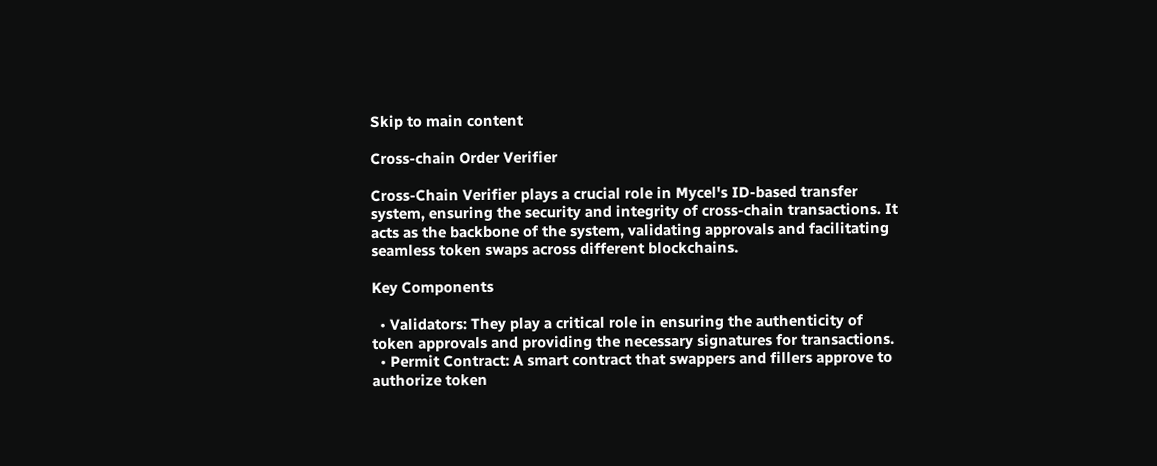Skip to main content

Cross-chain Order Verifier

Cross-Chain Verifier plays a crucial role in Mycel's ID-based transfer system, ensuring the security and integrity of cross-chain transactions. It acts as the backbone of the system, validating approvals and facilitating seamless token swaps across different blockchains.

Key Components

  • Validators: They play a critical role in ensuring the authenticity of token approvals and providing the necessary signatures for transactions.
  • Permit Contract: A smart contract that swappers and fillers approve to authorize token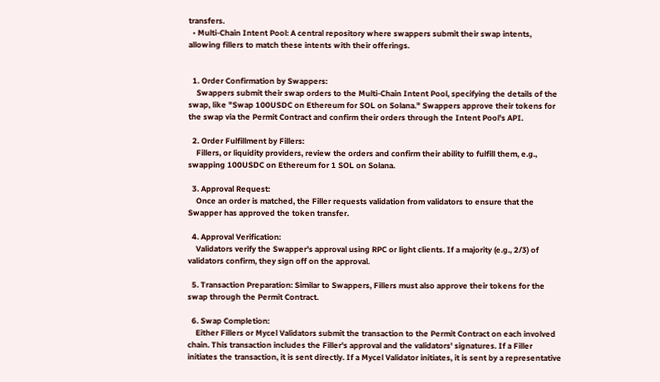transfers.
  • Multi-Chain Intent Pool: A central repository where swappers submit their swap intents, allowing fillers to match these intents with their offerings.


  1. Order Confirmation by Swappers:
    Swappers submit their swap orders to the Multi-Chain Intent Pool, specifying the details of the swap, like "Swap 100USDC on Ethereum for SOL on Solana." Swappers approve their tokens for the swap via the Permit Contract and confirm their orders through the Intent Pool's API.

  2. Order Fulfillment by Fillers:
    Fillers, or liquidity providers, review the orders and confirm their ability to fulfill them, e.g., swapping 100USDC on Ethereum for 1 SOL on Solana.

  3. Approval Request:
    Once an order is matched, the Filler requests validation from validators to ensure that the Swapper has approved the token transfer.

  4. Approval Verification:
    Validators verify the Swapper's approval using RPC or light clients. If a majority (e.g., 2/3) of validators confirm, they sign off on the approval.

  5. Transaction Preparation: Similar to Swappers, Fillers must also approve their tokens for the swap through the Permit Contract.

  6. Swap Completion:
    Either Fillers or Mycel Validators submit the transaction to the Permit Contract on each involved chain. This transaction includes the Filler's approval and the validators' signatures. If a Filler initiates the transaction, it is sent directly. If a Mycel Validator initiates, it is sent by a representative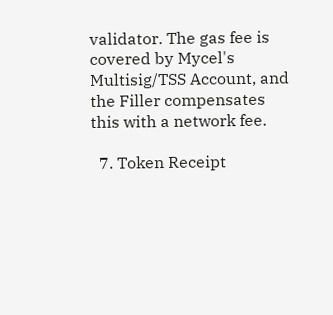validator. The gas fee is covered by Mycel's Multisig/TSS Account, and the Filler compensates this with a network fee.

  7. Token Receipt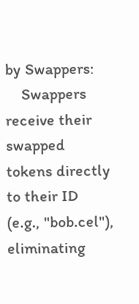by Swappers:
    Swappers receive their swapped tokens directly to their ID (e.g., "bob.cel"), eliminating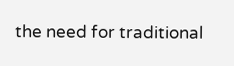the need for traditional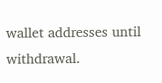wallet addresses until withdrawal.